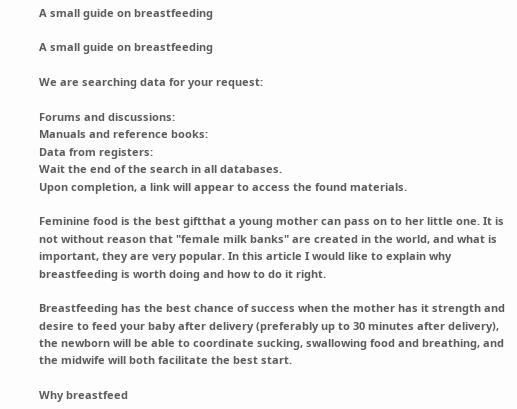A small guide on breastfeeding

A small guide on breastfeeding

We are searching data for your request:

Forums and discussions:
Manuals and reference books:
Data from registers:
Wait the end of the search in all databases.
Upon completion, a link will appear to access the found materials.

Feminine food is the best giftthat a young mother can pass on to her little one. It is not without reason that "female milk banks" are created in the world, and what is important, they are very popular. In this article I would like to explain why breastfeeding is worth doing and how to do it right.

Breastfeeding has the best chance of success when the mother has it strength and desire to feed your baby after delivery (preferably up to 30 minutes after delivery), the newborn will be able to coordinate sucking, swallowing food and breathing, and the midwife will both facilitate the best start.

Why breastfeed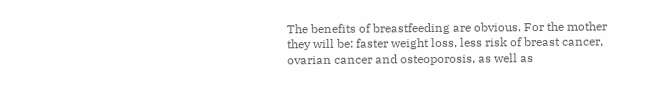The benefits of breastfeeding are obvious. For the mother they will be: faster weight loss, less risk of breast cancer, ovarian cancer and osteoporosis, as well as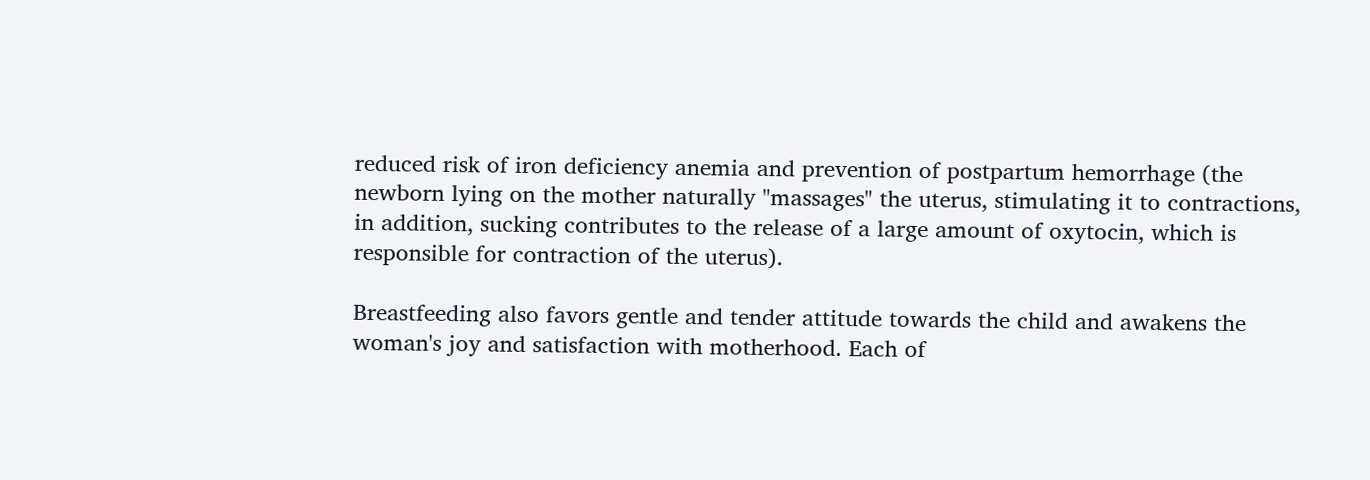reduced risk of iron deficiency anemia and prevention of postpartum hemorrhage (the newborn lying on the mother naturally "massages" the uterus, stimulating it to contractions, in addition, sucking contributes to the release of a large amount of oxytocin, which is responsible for contraction of the uterus).

Breastfeeding also favors gentle and tender attitude towards the child and awakens the woman's joy and satisfaction with motherhood. Each of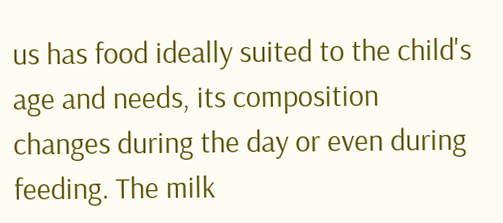us has food ideally suited to the child's age and needs, its composition changes during the day or even during feeding. The milk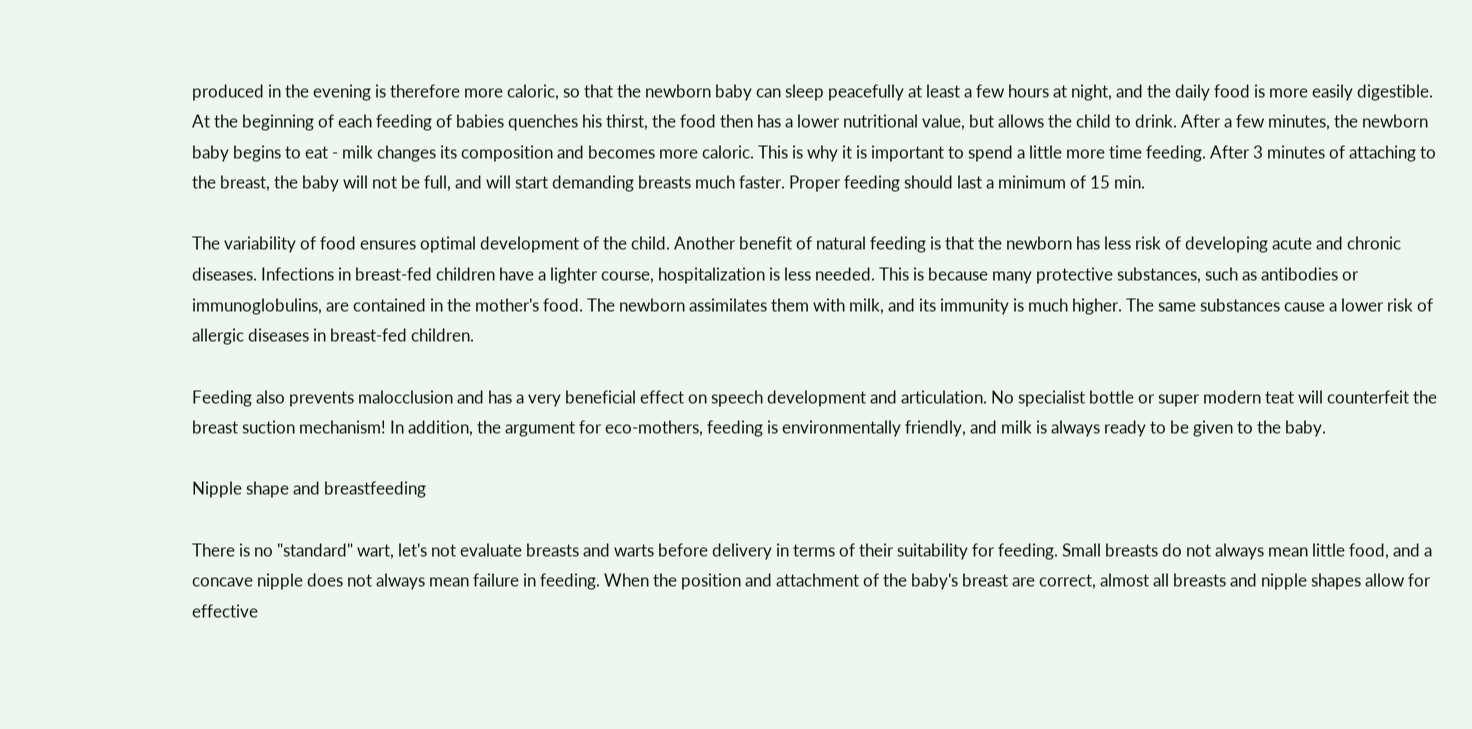produced in the evening is therefore more caloric, so that the newborn baby can sleep peacefully at least a few hours at night, and the daily food is more easily digestible. At the beginning of each feeding of babies quenches his thirst, the food then has a lower nutritional value, but allows the child to drink. After a few minutes, the newborn baby begins to eat - milk changes its composition and becomes more caloric. This is why it is important to spend a little more time feeding. After 3 minutes of attaching to the breast, the baby will not be full, and will start demanding breasts much faster. Proper feeding should last a minimum of 15 min.

The variability of food ensures optimal development of the child. Another benefit of natural feeding is that the newborn has less risk of developing acute and chronic diseases. Infections in breast-fed children have a lighter course, hospitalization is less needed. This is because many protective substances, such as antibodies or immunoglobulins, are contained in the mother's food. The newborn assimilates them with milk, and its immunity is much higher. The same substances cause a lower risk of allergic diseases in breast-fed children.

Feeding also prevents malocclusion and has a very beneficial effect on speech development and articulation. No specialist bottle or super modern teat will counterfeit the breast suction mechanism! In addition, the argument for eco-mothers, feeding is environmentally friendly, and milk is always ready to be given to the baby.

Nipple shape and breastfeeding

There is no "standard" wart, let's not evaluate breasts and warts before delivery in terms of their suitability for feeding. Small breasts do not always mean little food, and a concave nipple does not always mean failure in feeding. When the position and attachment of the baby's breast are correct, almost all breasts and nipple shapes allow for effective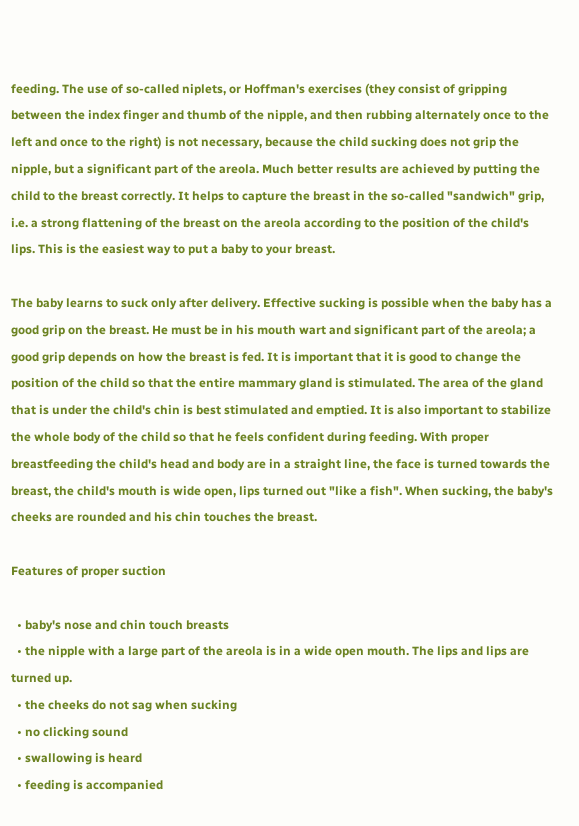feeding. The use of so-called niplets, or Hoffman's exercises (they consist of gripping between the index finger and thumb of the nipple, and then rubbing alternately once to the left and once to the right) is not necessary, because the child sucking does not grip the nipple, but a significant part of the areola. Much better results are achieved by putting the child to the breast correctly. It helps to capture the breast in the so-called "sandwich" grip, i.e. a strong flattening of the breast on the areola according to the position of the child's lips. This is the easiest way to put a baby to your breast.

The baby learns to suck only after delivery. Effective sucking is possible when the baby has a good grip on the breast. He must be in his mouth wart and significant part of the areola; a good grip depends on how the breast is fed. It is important that it is good to change the position of the child so that the entire mammary gland is stimulated. The area of the gland that is under the child's chin is best stimulated and emptied. It is also important to stabilize the whole body of the child so that he feels confident during feeding. With proper breastfeeding the child's head and body are in a straight line, the face is turned towards the breast, the child's mouth is wide open, lips turned out "like a fish". When sucking, the baby's cheeks are rounded and his chin touches the breast.

Features of proper suction

  • baby's nose and chin touch breasts
  • the nipple with a large part of the areola is in a wide open mouth. The lips and lips are turned up.
  • the cheeks do not sag when sucking
  • no clicking sound
  • swallowing is heard
  • feeding is accompanied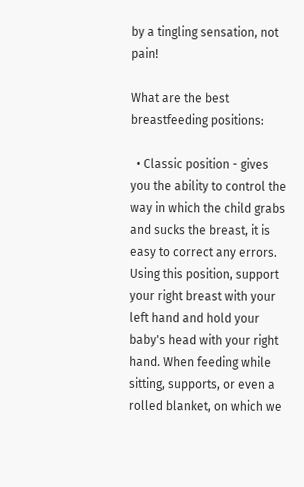by a tingling sensation, not pain!

What are the best breastfeeding positions:

  • Classic position - gives you the ability to control the way in which the child grabs and sucks the breast, it is easy to correct any errors. Using this position, support your right breast with your left hand and hold your baby's head with your right hand. When feeding while sitting, supports, or even a rolled blanket, on which we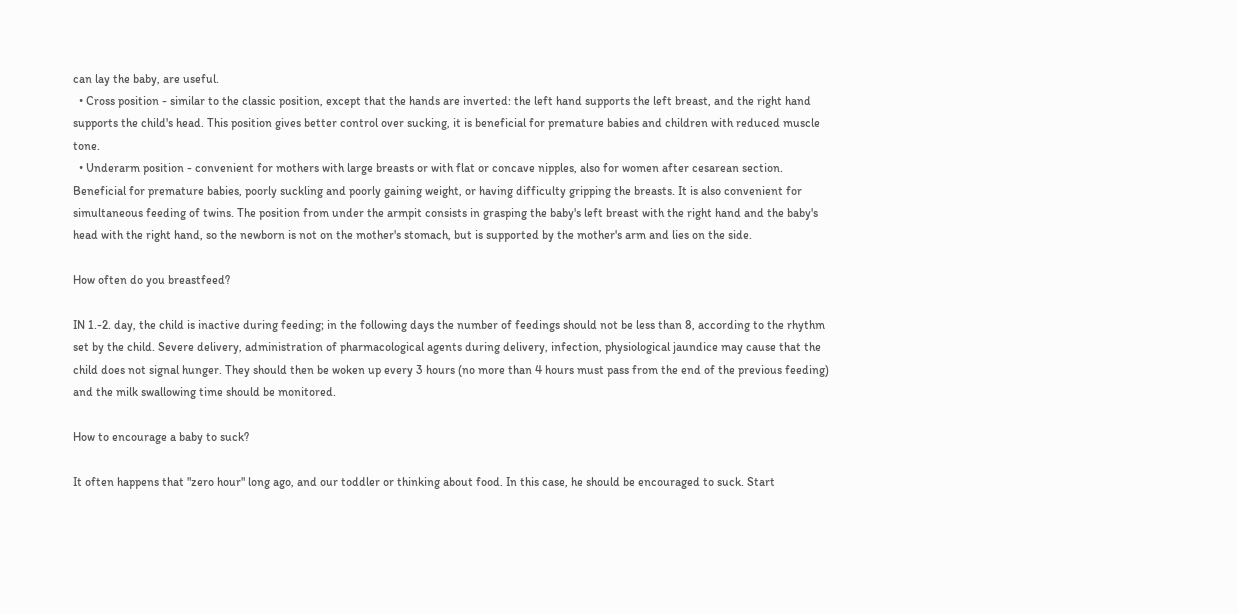can lay the baby, are useful.
  • Cross position - similar to the classic position, except that the hands are inverted: the left hand supports the left breast, and the right hand supports the child's head. This position gives better control over sucking, it is beneficial for premature babies and children with reduced muscle tone.
  • Underarm position - convenient for mothers with large breasts or with flat or concave nipples, also for women after cesarean section. Beneficial for premature babies, poorly suckling and poorly gaining weight, or having difficulty gripping the breasts. It is also convenient for simultaneous feeding of twins. The position from under the armpit consists in grasping the baby's left breast with the right hand and the baby's head with the right hand, so the newborn is not on the mother's stomach, but is supported by the mother's arm and lies on the side.

How often do you breastfeed?

IN 1.-2. day, the child is inactive during feeding; in the following days the number of feedings should not be less than 8, according to the rhythm set by the child. Severe delivery, administration of pharmacological agents during delivery, infection, physiological jaundice may cause that the child does not signal hunger. They should then be woken up every 3 hours (no more than 4 hours must pass from the end of the previous feeding) and the milk swallowing time should be monitored.

How to encourage a baby to suck?

It often happens that "zero hour" long ago, and our toddler or thinking about food. In this case, he should be encouraged to suck. Start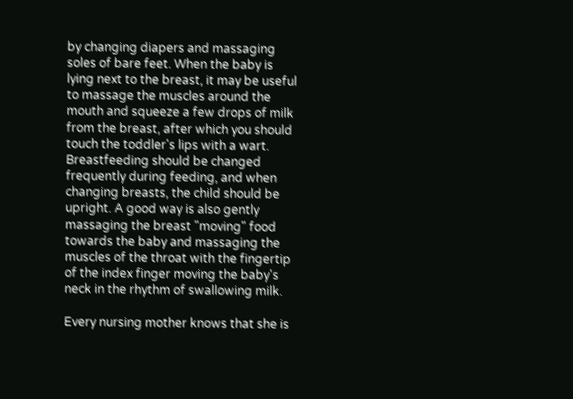by changing diapers and massaging soles of bare feet. When the baby is lying next to the breast, it may be useful to massage the muscles around the mouth and squeeze a few drops of milk from the breast, after which you should touch the toddler's lips with a wart. Breastfeeding should be changed frequently during feeding, and when changing breasts, the child should be upright. A good way is also gently massaging the breast "moving" food towards the baby and massaging the muscles of the throat with the fingertip of the index finger moving the baby's neck in the rhythm of swallowing milk.

Every nursing mother knows that she is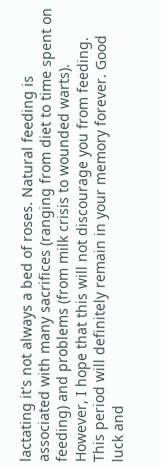lactating it's not always a bed of roses. Natural feeding is associated with many sacrifices (ranging from diet to time spent on feeding) and problems (from milk crisis to wounded warts). However, I hope that this will not discourage you from feeding. This period will definitely remain in your memory forever. Good luck and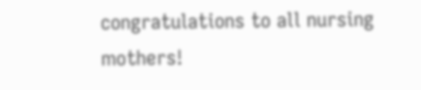congratulations to all nursing mothers!